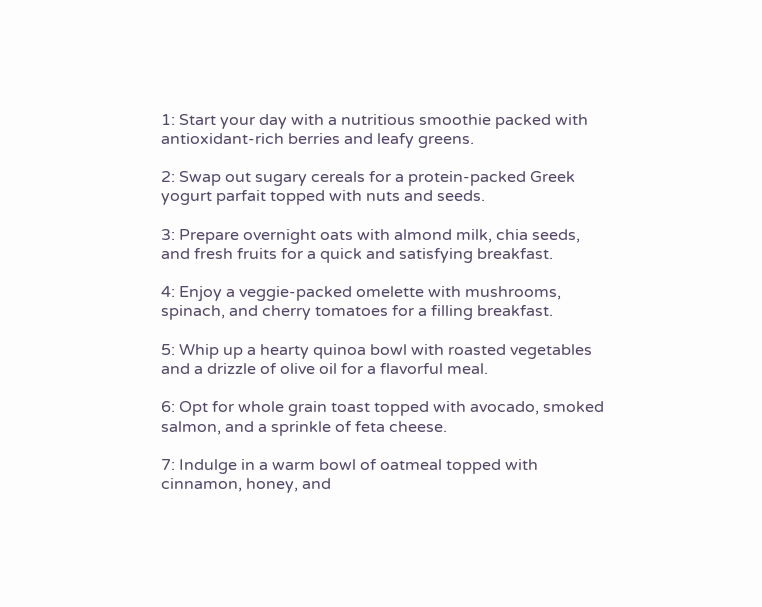1: Start your day with a nutritious smoothie packed with antioxidant-rich berries and leafy greens.

2: Swap out sugary cereals for a protein-packed Greek yogurt parfait topped with nuts and seeds.

3: Prepare overnight oats with almond milk, chia seeds, and fresh fruits for a quick and satisfying breakfast.

4: Enjoy a veggie-packed omelette with mushrooms, spinach, and cherry tomatoes for a filling breakfast.

5: Whip up a hearty quinoa bowl with roasted vegetables and a drizzle of olive oil for a flavorful meal.

6: Opt for whole grain toast topped with avocado, smoked salmon, and a sprinkle of feta cheese.

7: Indulge in a warm bowl of oatmeal topped with cinnamon, honey, and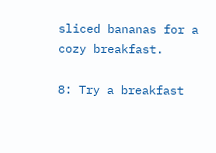sliced bananas for a cozy breakfast.

8: Try a breakfast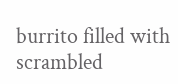burrito filled with scrambled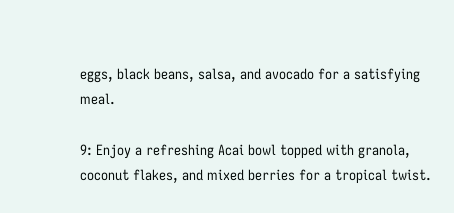eggs, black beans, salsa, and avocado for a satisfying meal.

9: Enjoy a refreshing Acai bowl topped with granola, coconut flakes, and mixed berries for a tropical twist.